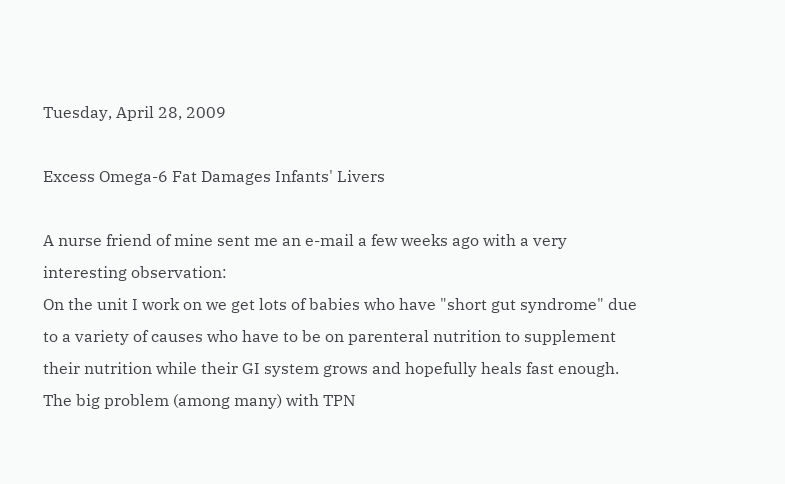Tuesday, April 28, 2009

Excess Omega-6 Fat Damages Infants' Livers

A nurse friend of mine sent me an e-mail a few weeks ago with a very interesting observation:
On the unit I work on we get lots of babies who have "short gut syndrome" due to a variety of causes who have to be on parenteral nutrition to supplement their nutrition while their GI system grows and hopefully heals fast enough. The big problem (among many) with TPN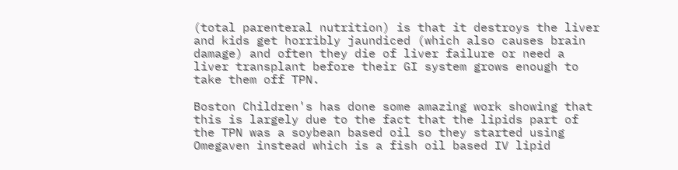(total parenteral nutrition) is that it destroys the liver and kids get horribly jaundiced (which also causes brain damage) and often they die of liver failure or need a liver transplant before their GI system grows enough to take them off TPN.

Boston Children's has done some amazing work showing that this is largely due to the fact that the lipids part of the TPN was a soybean based oil so they started using Omegaven instead which is a fish oil based IV lipid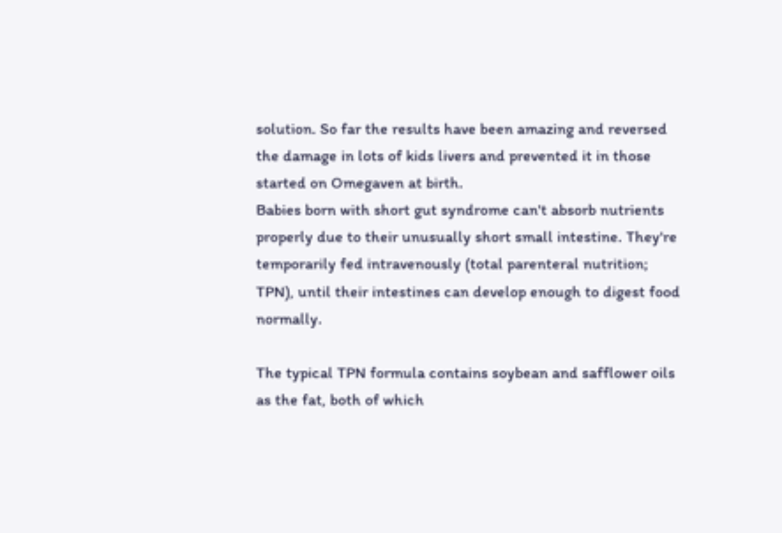solution. So far the results have been amazing and reversed the damage in lots of kids livers and prevented it in those started on Omegaven at birth.
Babies born with short gut syndrome can't absorb nutrients properly due to their unusually short small intestine. They're temporarily fed intravenously (total parenteral nutrition; TPN), until their intestines can develop enough to digest food normally.

The typical TPN formula contains soybean and safflower oils as the fat, both of which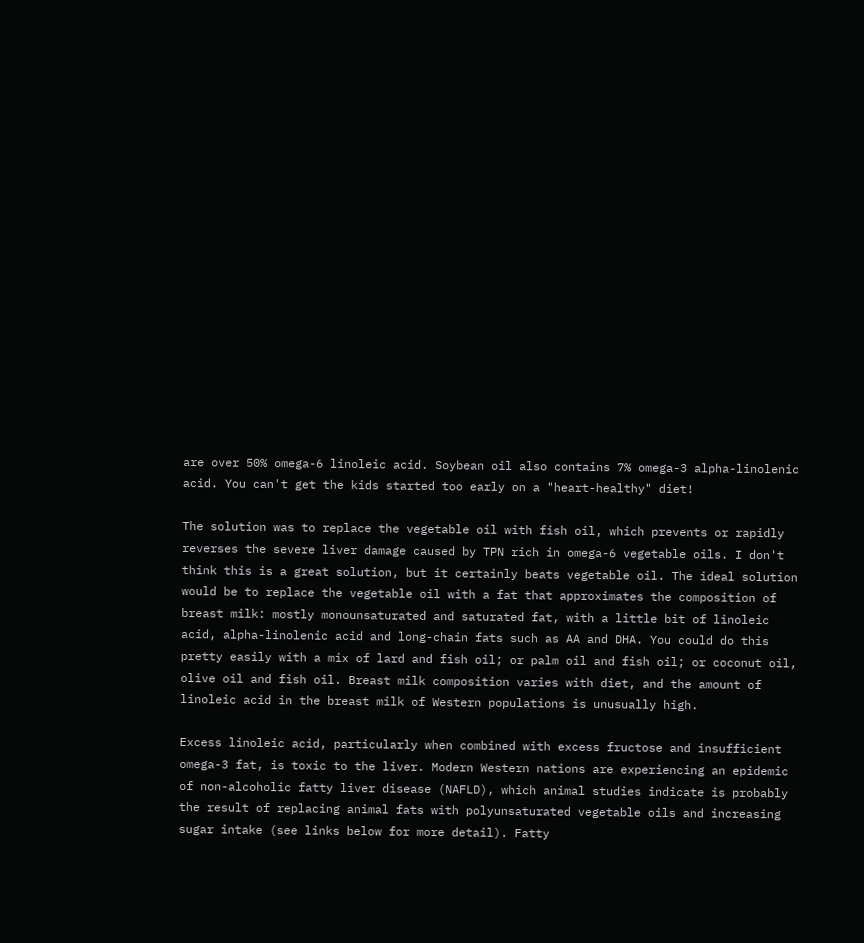are over 50% omega-6 linoleic acid. Soybean oil also contains 7% omega-3 alpha-linolenic acid. You can't get the kids started too early on a "heart-healthy" diet!

The solution was to replace the vegetable oil with fish oil, which prevents or rapidly reverses the severe liver damage caused by TPN rich in omega-6 vegetable oils. I don't think this is a great solution, but it certainly beats vegetable oil. The ideal solution would be to replace the vegetable oil with a fat that approximates the composition of breast milk: mostly monounsaturated and saturated fat, with a little bit of linoleic acid, alpha-linolenic acid and long-chain fats such as AA and DHA. You could do this pretty easily with a mix of lard and fish oil; or palm oil and fish oil; or coconut oil, olive oil and fish oil. Breast milk composition varies with diet, and the amount of linoleic acid in the breast milk of Western populations is unusually high.

Excess linoleic acid, particularly when combined with excess fructose and insufficient omega-3 fat, is toxic to the liver. Modern Western nations are experiencing an epidemic of non-alcoholic fatty liver disease (NAFLD), which animal studies indicate is probably the result of replacing animal fats with polyunsaturated vegetable oils and increasing sugar intake (see links below for more detail). Fatty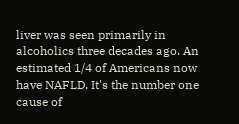liver was seen primarily in alcoholics three decades ago. An estimated 1/4 of Americans now have NAFLD. It's the number one cause of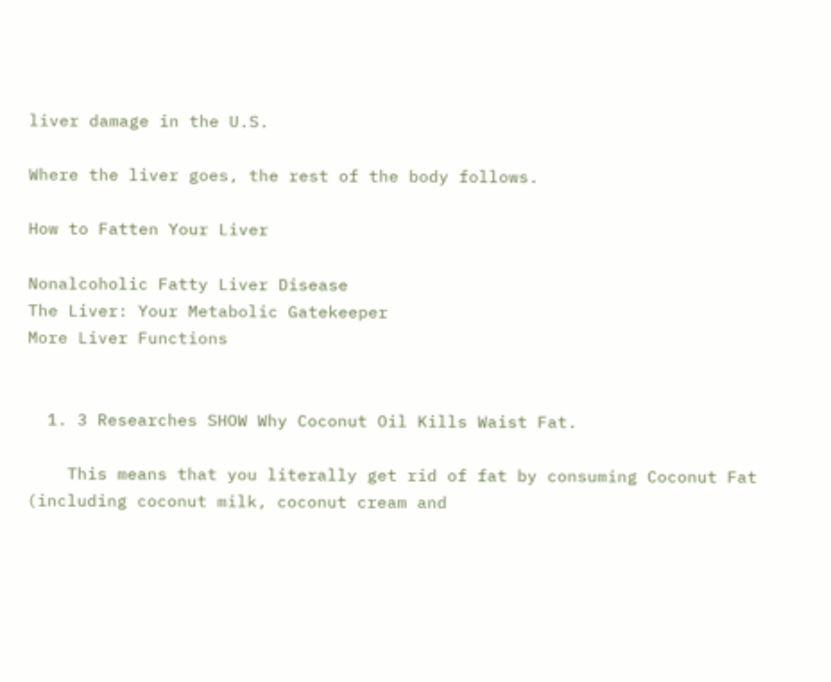liver damage in the U.S.

Where the liver goes, the rest of the body follows.

How to Fatten Your Liver

Nonalcoholic Fatty Liver Disease
The Liver: Your Metabolic Gatekeeper
More Liver Functions


  1. 3 Researches SHOW Why Coconut Oil Kills Waist Fat.

    This means that you literally get rid of fat by consuming Coconut Fat (including coconut milk, coconut cream and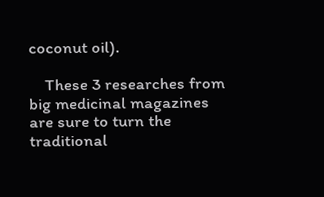coconut oil).

    These 3 researches from big medicinal magazines are sure to turn the traditional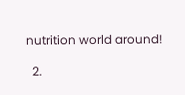nutrition world around!

  2.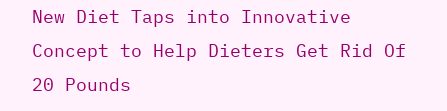New Diet Taps into Innovative Concept to Help Dieters Get Rid Of 20 Pounds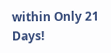within Only 21 Days!